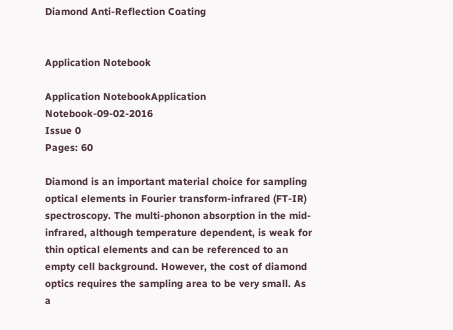Diamond Anti-Reflection Coating


Application Notebook

Application NotebookApplication Notebook-09-02-2016
Issue 0
Pages: 60

Diamond is an important material choice for sampling optical elements in Fourier transform-infrared (FT-IR) spectroscopy. The multi-phonon absorption in the mid-infrared, although temperature dependent, is weak for thin optical elements and can be referenced to an empty cell background. However, the cost of diamond optics requires the sampling area to be very small. As a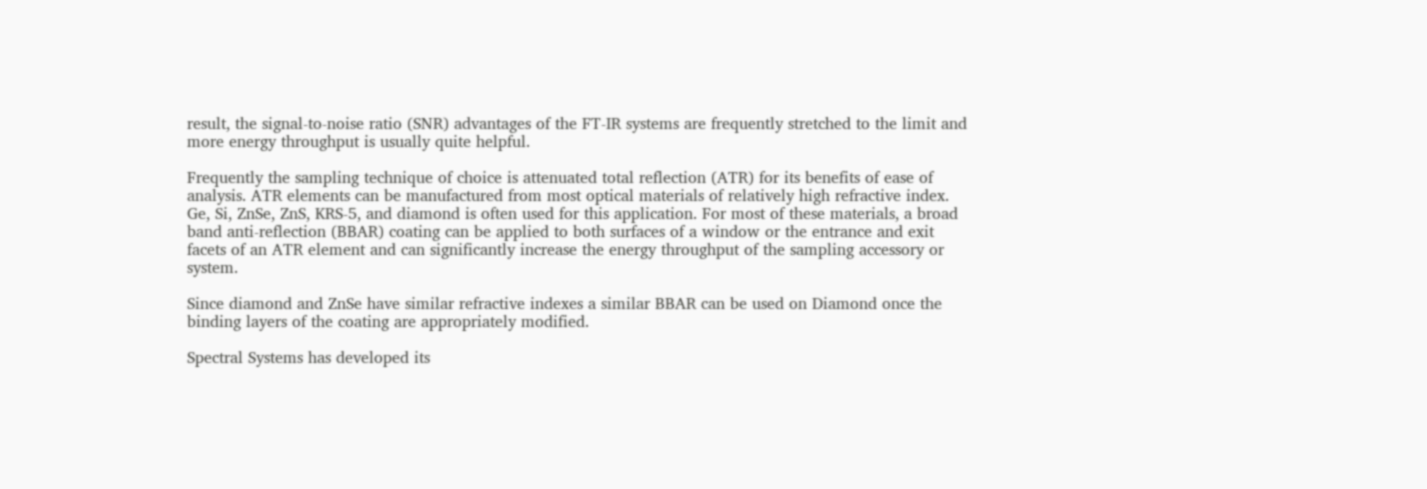result, the signal-to-noise ratio (SNR) advantages of the FT-IR systems are frequently stretched to the limit and more energy throughput is usually quite helpful.

Frequently the sampling technique of choice is attenuated total reflection (ATR) for its benefits of ease of analysis. ATR elements can be manufactured from most optical materials of relatively high refractive index. Ge, Si, ZnSe, ZnS, KRS-5, and diamond is often used for this application. For most of these materials, a broad band anti-reflection (BBAR) coating can be applied to both surfaces of a window or the entrance and exit facets of an ATR element and can significantly increase the energy throughput of the sampling accessory or system.

Since diamond and ZnSe have similar refractive indexes a similar BBAR can be used on Diamond once the binding layers of the coating are appropriately modified.

Spectral Systems has developed its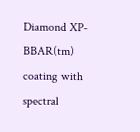Diamond XP-BBAR(tm) coating with spectral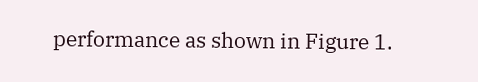performance as shown in Figure 1.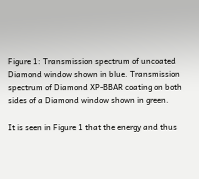Figure 1: Transmission spectrum of uncoated Diamond window shown in blue. Transmission spectrum of Diamond XP-BBAR coating on both sides of a Diamond window shown in green.

It is seen in Figure 1 that the energy and thus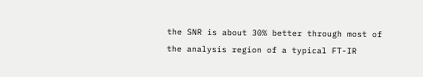the SNR is about 30% better through most of the analysis region of a typical FT-IR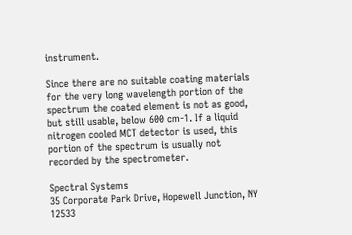instrument.

Since there are no suitable coating materials for the very long wavelength portion of the spectrum the coated element is not as good, but still usable, below 600 cm-1. If a liquid nitrogen cooled MCT detector is used, this portion of the spectrum is usually not recorded by the spectrometer.

Spectral Systems
35 Corporate Park Drive, Hopewell Junction, NY 12533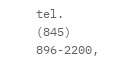tel. (845) 896-2200,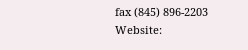fax (845) 896-2203
Website: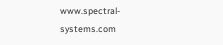www.spectral-systems.com